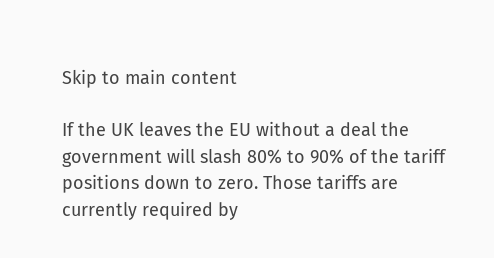Skip to main content

If the UK leaves the EU without a deal the government will slash 80% to 90% of the tariff positions down to zero. Those tariffs are currently required by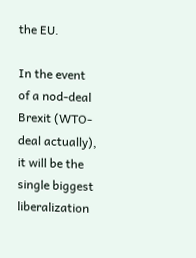the EU.

In the event of a nod-deal Brexit (WTO-deal actually), it will be the single biggest liberalization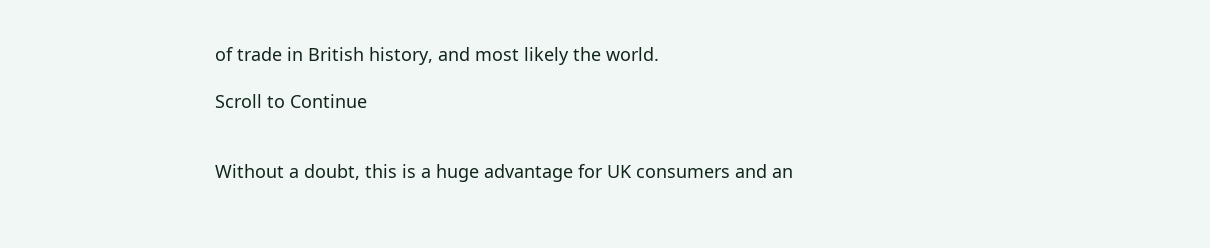of trade in British history, and most likely the world.

Scroll to Continue


Without a doubt, this is a huge advantage for UK consumers and an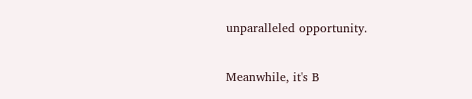unparalleled opportunity.

Meanwhile, it's B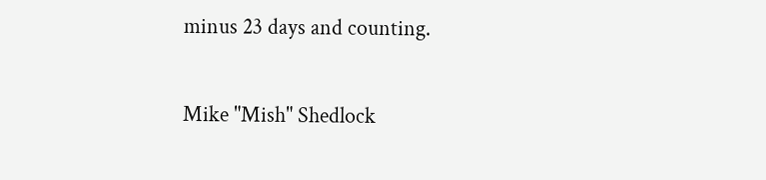minus 23 days and counting.

Mike "Mish" Shedlock